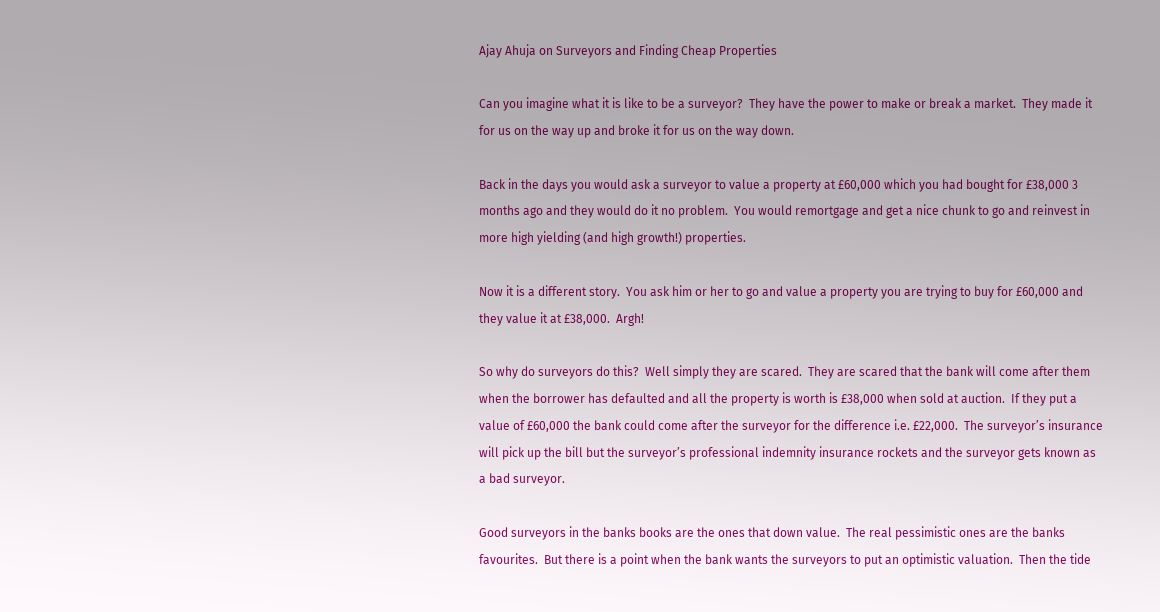Ajay Ahuja on Surveyors and Finding Cheap Properties

Can you imagine what it is like to be a surveyor?  They have the power to make or break a market.  They made it for us on the way up and broke it for us on the way down.

Back in the days you would ask a surveyor to value a property at £60,000 which you had bought for £38,000 3 months ago and they would do it no problem.  You would remortgage and get a nice chunk to go and reinvest in more high yielding (and high growth!) properties.

Now it is a different story.  You ask him or her to go and value a property you are trying to buy for £60,000 and they value it at £38,000.  Argh!

So why do surveyors do this?  Well simply they are scared.  They are scared that the bank will come after them when the borrower has defaulted and all the property is worth is £38,000 when sold at auction.  If they put a value of £60,000 the bank could come after the surveyor for the difference i.e. £22,000.  The surveyor’s insurance will pick up the bill but the surveyor’s professional indemnity insurance rockets and the surveyor gets known as a bad surveyor.

Good surveyors in the banks books are the ones that down value.  The real pessimistic ones are the banks favourites.  But there is a point when the bank wants the surveyors to put an optimistic valuation.  Then the tide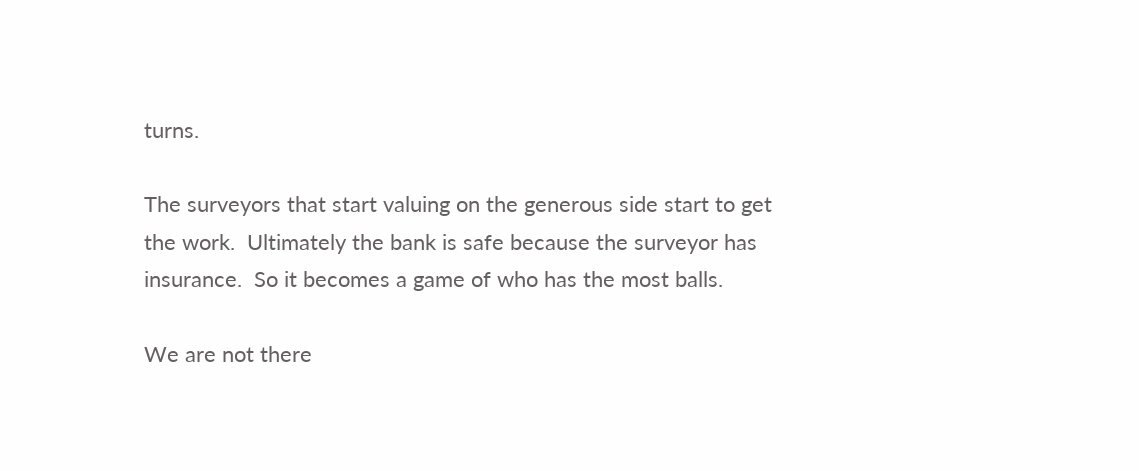turns.

The surveyors that start valuing on the generous side start to get the work.  Ultimately the bank is safe because the surveyor has insurance.  So it becomes a game of who has the most balls.

We are not there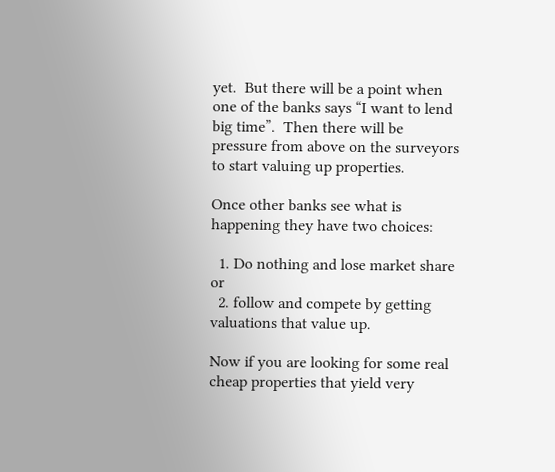yet.  But there will be a point when one of the banks says “I want to lend big time”.  Then there will be pressure from above on the surveyors to start valuing up properties.

Once other banks see what is happening they have two choices:

  1. Do nothing and lose market share or
  2. follow and compete by getting valuations that value up.

Now if you are looking for some real cheap properties that yield very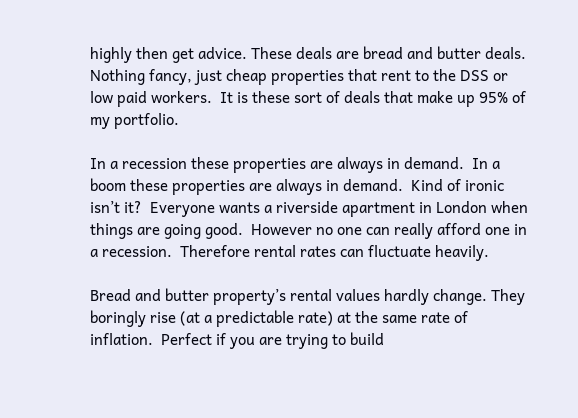highly then get advice. These deals are bread and butter deals.  Nothing fancy, just cheap properties that rent to the DSS or low paid workers.  It is these sort of deals that make up 95% of my portfolio.

In a recession these properties are always in demand.  In a boom these properties are always in demand.  Kind of ironic isn’t it?  Everyone wants a riverside apartment in London when things are going good.  However no one can really afford one in a recession.  Therefore rental rates can fluctuate heavily.

Bread and butter property’s rental values hardly change. They boringly rise (at a predictable rate) at the same rate of inflation.  Perfect if you are trying to build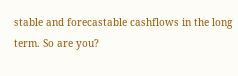stable and forecastable cashflows in the long term. So are you?